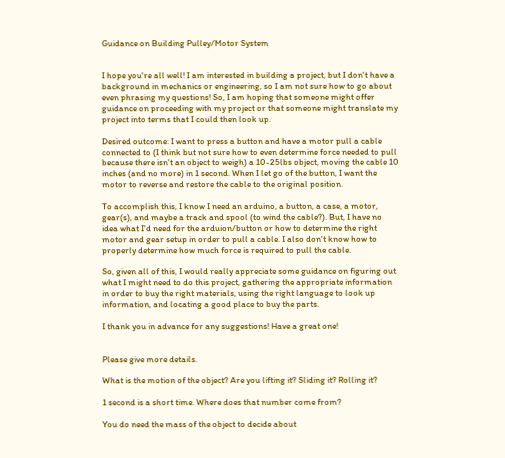Guidance on Building Pulley/Motor System


I hope you're all well! I am interested in building a project, but I don't have a background in mechanics or engineering, so I am not sure how to go about even phrasing my questions! So, I am hoping that someone might offer guidance on proceeding with my project or that someone might translate my project into terms that I could then look up.

Desired outcome: I want to press a button and have a motor pull a cable connected to (I think but not sure how to even determine force needed to pull because there isn't an object to weigh) a 10-25lbs object, moving the cable 10 inches (and no more) in 1 second. When I let go of the button, I want the motor to reverse and restore the cable to the original position.

To accomplish this, I know I need an arduino, a button, a case, a motor, gear(s), and maybe a track and spool (to wind the cable?). But, I have no idea what I'd need for the arduion/button or how to determine the right motor and gear setup in order to pull a cable. I also don't know how to properly determine how much force is required to pull the cable.

So, given all of this, I would really appreciate some guidance on figuring out what I might need to do this project, gathering the appropriate information in order to buy the right materials, using the right language to look up information, and locating a good place to buy the parts.

I thank you in advance for any suggestions! Have a great one!


Please give more details.

What is the motion of the object? Are you lifting it? Sliding it? Rolling it?

1 second is a short time. Where does that number come from?

You do need the mass of the object to decide about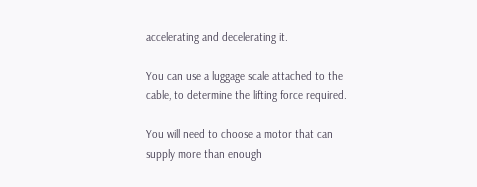accelerating and decelerating it.

You can use a luggage scale attached to the cable, to determine the lifting force required.

You will need to choose a motor that can supply more than enough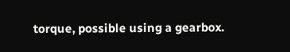torque, possible using a gearbox.